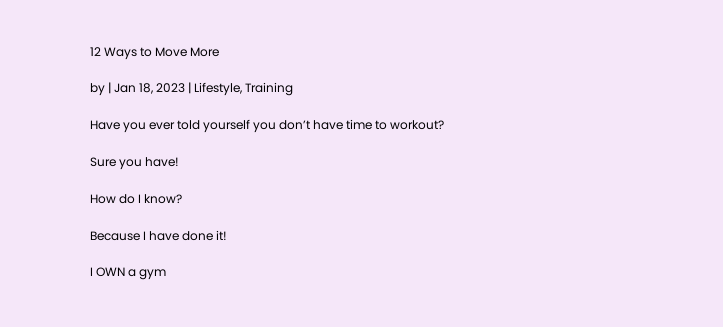12 Ways to Move More

by | Jan 18, 2023 | Lifestyle, Training

Have you ever told yourself you don’t have time to workout?

Sure you have!

How do I know?

Because I have done it!

I OWN a gym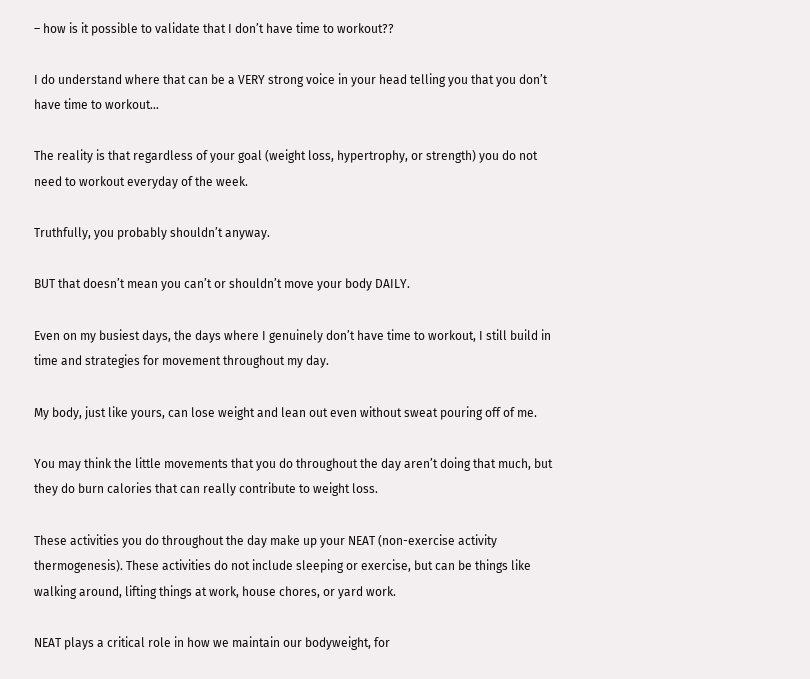– how is it possible to validate that I don’t have time to workout??

I do understand where that can be a VERY strong voice in your head telling you that you don’t have time to workout…

The reality is that regardless of your goal (weight loss, hypertrophy, or strength) you do not need to workout everyday of the week.

Truthfully, you probably shouldn’t anyway.

BUT that doesn’t mean you can’t or shouldn’t move your body DAILY.

Even on my busiest days, the days where I genuinely don’t have time to workout, I still build in time and strategies for movement throughout my day.

My body, just like yours, can lose weight and lean out even without sweat pouring off of me.

You may think the little movements that you do throughout the day aren’t doing that much, but they do burn calories that can really contribute to weight loss.

These activities you do throughout the day make up your NEAT (non-exercise activity thermogenesis). These activities do not include sleeping or exercise, but can be things like walking around, lifting things at work, house chores, or yard work.

NEAT plays a critical role in how we maintain our bodyweight, for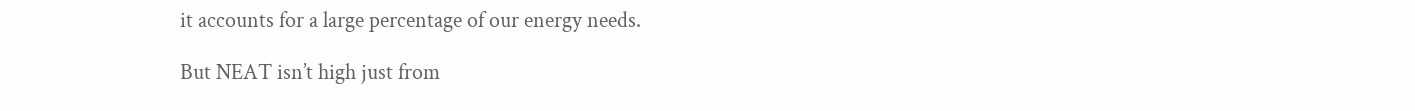it accounts for a large percentage of our energy needs.

But NEAT isn’t high just from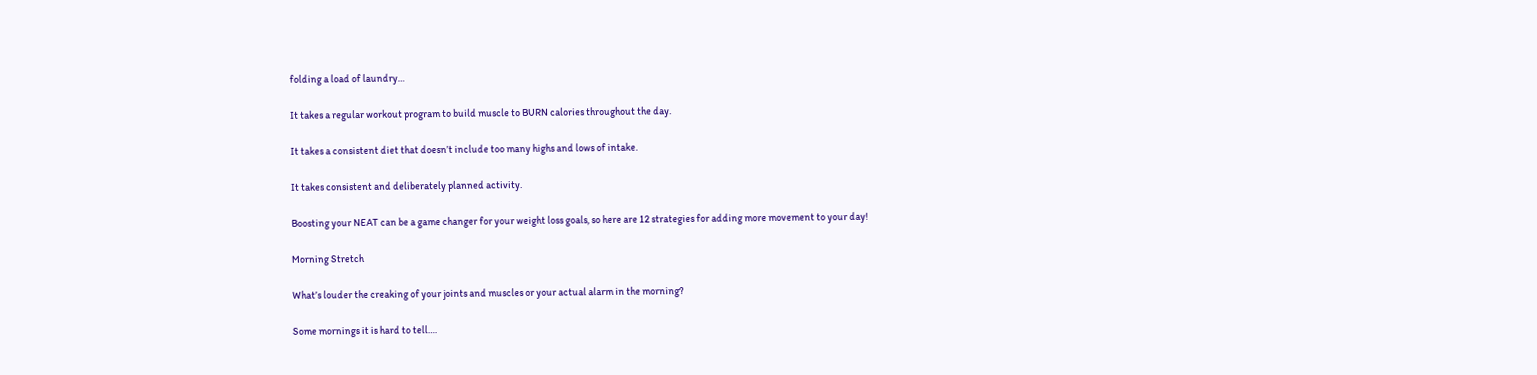folding a load of laundry…

It takes a regular workout program to build muscle to BURN calories throughout the day.

It takes a consistent diet that doesn’t include too many highs and lows of intake.

It takes consistent and deliberately planned activity.

Boosting your NEAT can be a game changer for your weight loss goals, so here are 12 strategies for adding more movement to your day!

Morning Stretch

What’s louder the creaking of your joints and muscles or your actual alarm in the morning?

Some mornings it is hard to tell….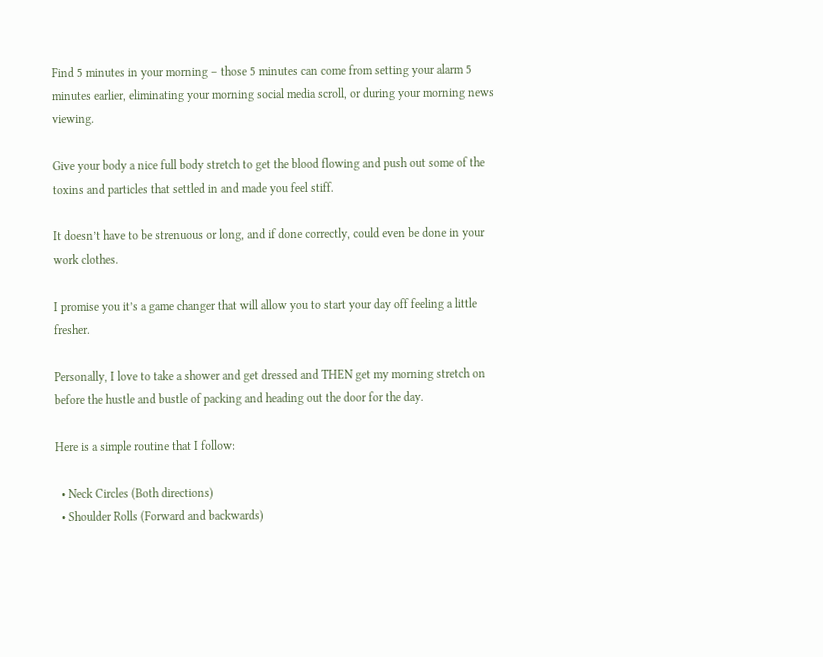Find 5 minutes in your morning – those 5 minutes can come from setting your alarm 5 minutes earlier, eliminating your morning social media scroll, or during your morning news viewing.

Give your body a nice full body stretch to get the blood flowing and push out some of the toxins and particles that settled in and made you feel stiff.

It doesn’t have to be strenuous or long, and if done correctly, could even be done in your work clothes.

I promise you it’s a game changer that will allow you to start your day off feeling a little fresher.

Personally, I love to take a shower and get dressed and THEN get my morning stretch on before the hustle and bustle of packing and heading out the door for the day.

Here is a simple routine that I follow:

  • Neck Circles (Both directions)
  • Shoulder Rolls (Forward and backwards)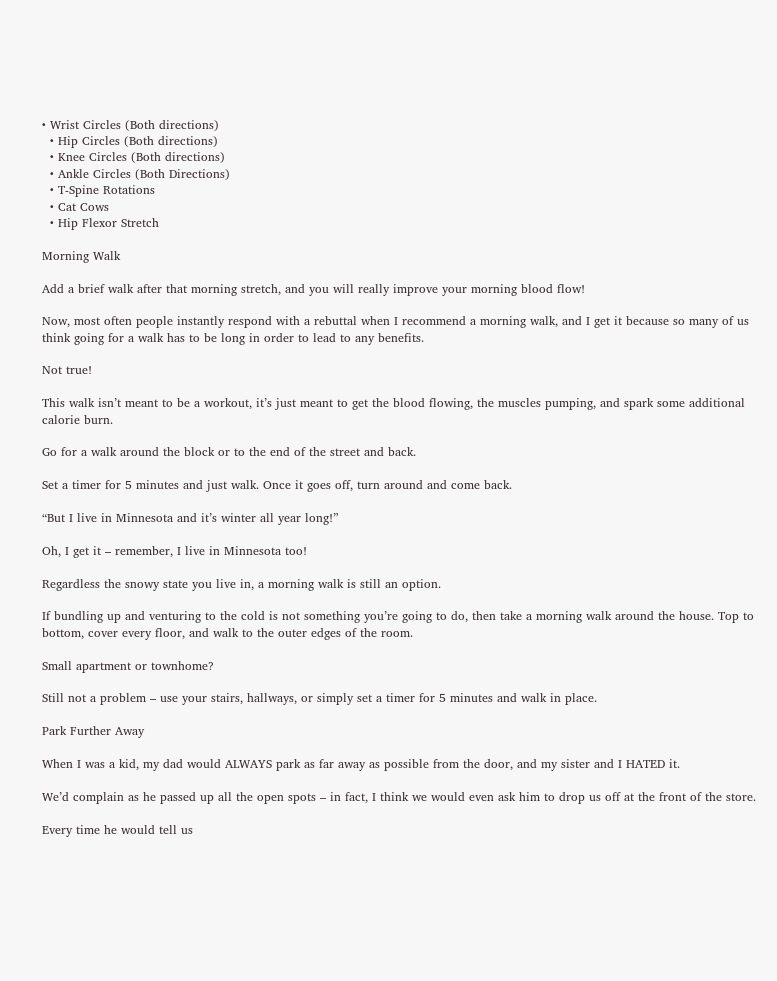• Wrist Circles (Both directions)
  • Hip Circles (Both directions)
  • Knee Circles (Both directions)
  • Ankle Circles (Both Directions)
  • T-Spine Rotations
  • Cat Cows
  • Hip Flexor Stretch

Morning Walk

Add a brief walk after that morning stretch, and you will really improve your morning blood flow!

Now, most often people instantly respond with a rebuttal when I recommend a morning walk, and I get it because so many of us think going for a walk has to be long in order to lead to any benefits.

Not true!

This walk isn’t meant to be a workout, it’s just meant to get the blood flowing, the muscles pumping, and spark some additional calorie burn.

Go for a walk around the block or to the end of the street and back.

Set a timer for 5 minutes and just walk. Once it goes off, turn around and come back.

“But I live in Minnesota and it’s winter all year long!”

Oh, I get it – remember, I live in Minnesota too!

Regardless the snowy state you live in, a morning walk is still an option.

If bundling up and venturing to the cold is not something you’re going to do, then take a morning walk around the house. Top to bottom, cover every floor, and walk to the outer edges of the room.

Small apartment or townhome?

Still not a problem – use your stairs, hallways, or simply set a timer for 5 minutes and walk in place.

Park Further Away

When I was a kid, my dad would ALWAYS park as far away as possible from the door, and my sister and I HATED it.

We’d complain as he passed up all the open spots – in fact, I think we would even ask him to drop us off at the front of the store.

Every time he would tell us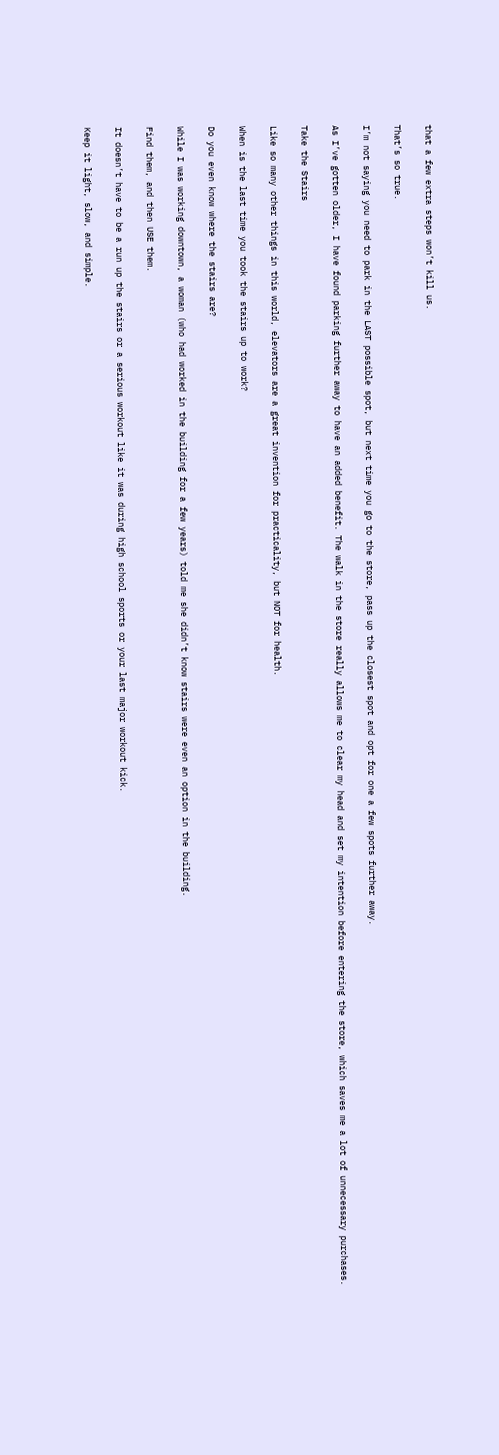that a few extra steps won’t kill us.

That’s so true.

I’m not saying you need to park in the LAST possible spot, but next time you go to the store, pass up the closest spot and opt for one a few spots further away.

As I’ve gotten older, I have found parking further away to have an added benefit. The walk in the store really allows me to clear my head and set my intention before entering the store, which saves me a lot of unnecessary purchases.

Take the Stairs

Like so many other things in this world, elevators are a great invention for practicality, but NOT for health.

When is the last time you took the stairs up to work?

Do you even know where the stairs are?

While I was working downtown, a woman (who had worked in the building for a few years) told me she didn’t know stairs were even an option in the building.

Find them, and then USE them.

It doesn’t have to be a run up the stairs or a serious workout like it was during high school sports or your last major workout kick.

Keep it light, slow, and simple.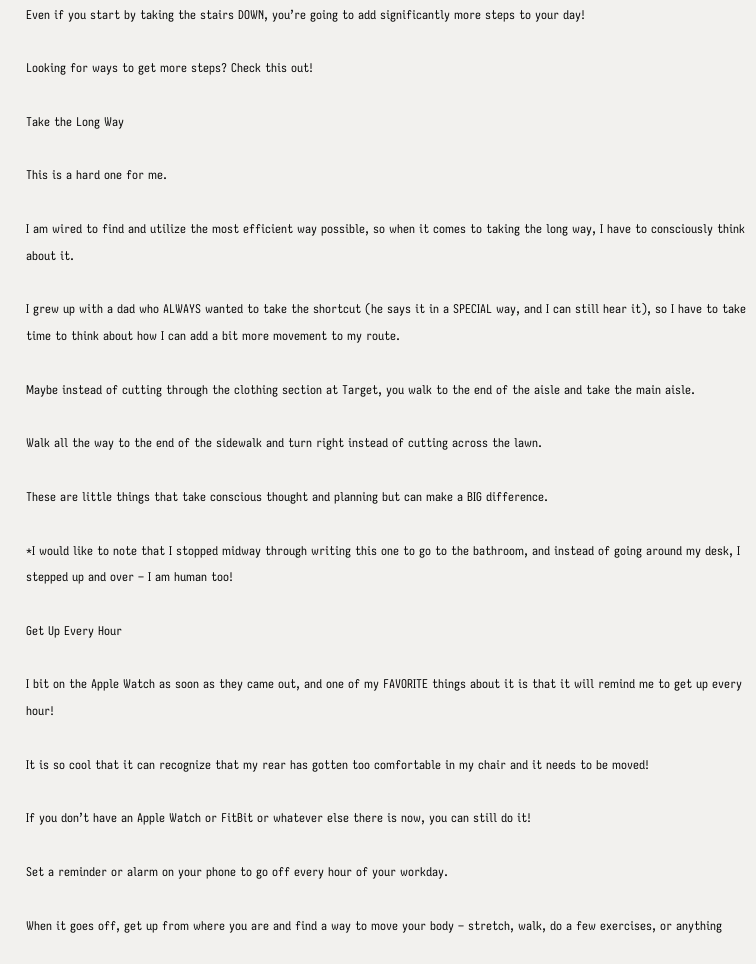Even if you start by taking the stairs DOWN, you’re going to add significantly more steps to your day!

Looking for ways to get more steps? Check this out!

Take the Long Way

This is a hard one for me.

I am wired to find and utilize the most efficient way possible, so when it comes to taking the long way, I have to consciously think about it.

I grew up with a dad who ALWAYS wanted to take the shortcut (he says it in a SPECIAL way, and I can still hear it), so I have to take time to think about how I can add a bit more movement to my route.

Maybe instead of cutting through the clothing section at Target, you walk to the end of the aisle and take the main aisle.

Walk all the way to the end of the sidewalk and turn right instead of cutting across the lawn.

These are little things that take conscious thought and planning but can make a BIG difference.

*I would like to note that I stopped midway through writing this one to go to the bathroom, and instead of going around my desk, I stepped up and over – I am human too!

Get Up Every Hour

I bit on the Apple Watch as soon as they came out, and one of my FAVORITE things about it is that it will remind me to get up every hour!

It is so cool that it can recognize that my rear has gotten too comfortable in my chair and it needs to be moved!

If you don’t have an Apple Watch or FitBit or whatever else there is now, you can still do it!

Set a reminder or alarm on your phone to go off every hour of your workday.

When it goes off, get up from where you are and find a way to move your body – stretch, walk, do a few exercises, or anything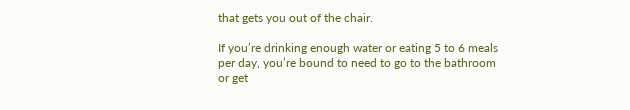that gets you out of the chair.

If you’re drinking enough water or eating 5 to 6 meals per day, you’re bound to need to go to the bathroom or get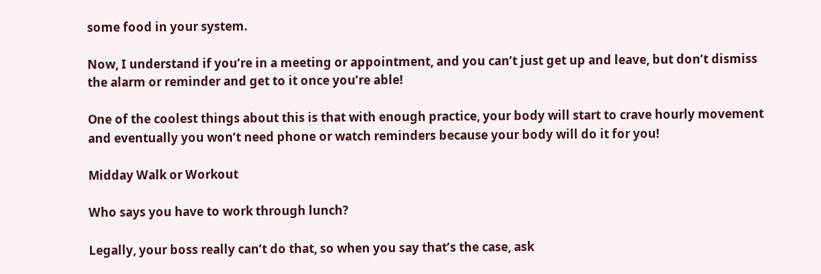some food in your system.

Now, I understand if you’re in a meeting or appointment, and you can’t just get up and leave, but don’t dismiss the alarm or reminder and get to it once you’re able!

One of the coolest things about this is that with enough practice, your body will start to crave hourly movement and eventually you won’t need phone or watch reminders because your body will do it for you!

Midday Walk or Workout

Who says you have to work through lunch?

Legally, your boss really can’t do that, so when you say that’s the case, ask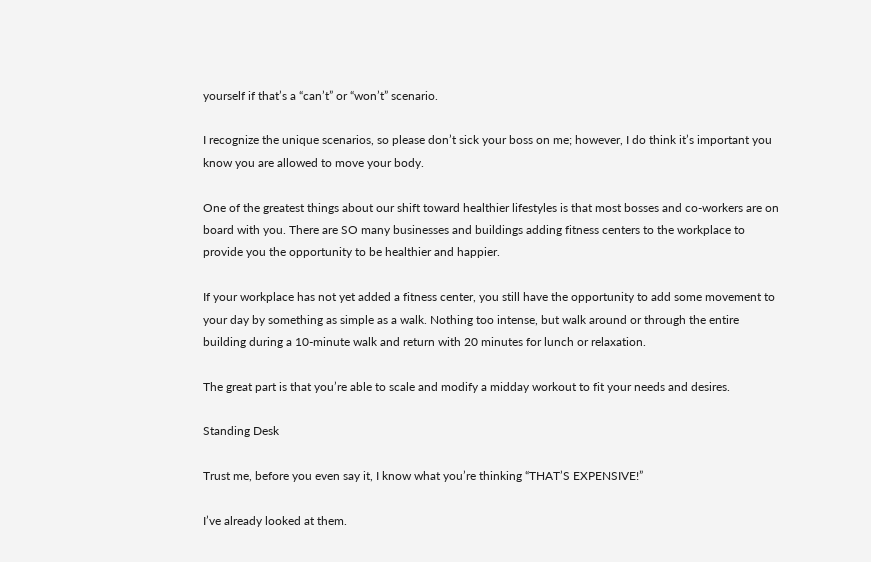yourself if that’s a “can’t” or “won’t” scenario.

I recognize the unique scenarios, so please don’t sick your boss on me; however, I do think it’s important you know you are allowed to move your body.

One of the greatest things about our shift toward healthier lifestyles is that most bosses and co-workers are on board with you. There are SO many businesses and buildings adding fitness centers to the workplace to provide you the opportunity to be healthier and happier.

If your workplace has not yet added a fitness center, you still have the opportunity to add some movement to your day by something as simple as a walk. Nothing too intense, but walk around or through the entire building during a 10-minute walk and return with 20 minutes for lunch or relaxation.

The great part is that you’re able to scale and modify a midday workout to fit your needs and desires.

Standing Desk

Trust me, before you even say it, I know what you’re thinking “THAT’S EXPENSIVE!”

I’ve already looked at them.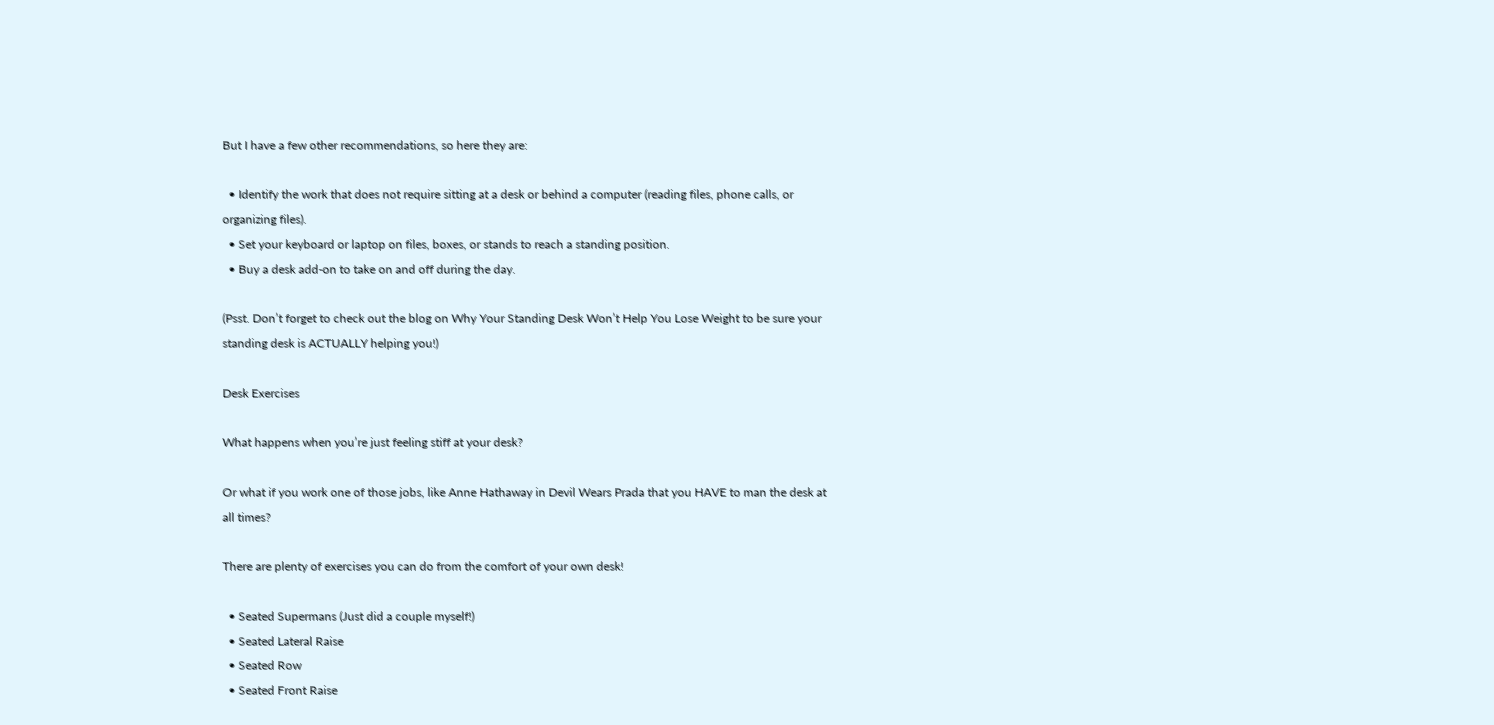But I have a few other recommendations, so here they are:

  • Identify the work that does not require sitting at a desk or behind a computer (reading files, phone calls, or organizing files).
  • Set your keyboard or laptop on files, boxes, or stands to reach a standing position.
  • Buy a desk add-on to take on and off during the day.

(Psst. Don’t forget to check out the blog on Why Your Standing Desk Won’t Help You Lose Weight to be sure your standing desk is ACTUALLY helping you!)

Desk Exercises

What happens when you’re just feeling stiff at your desk?

Or what if you work one of those jobs, like Anne Hathaway in Devil Wears Prada that you HAVE to man the desk at all times?

There are plenty of exercises you can do from the comfort of your own desk!

  • Seated Supermans (Just did a couple myself!)
  • Seated Lateral Raise
  • Seated Row
  • Seated Front Raise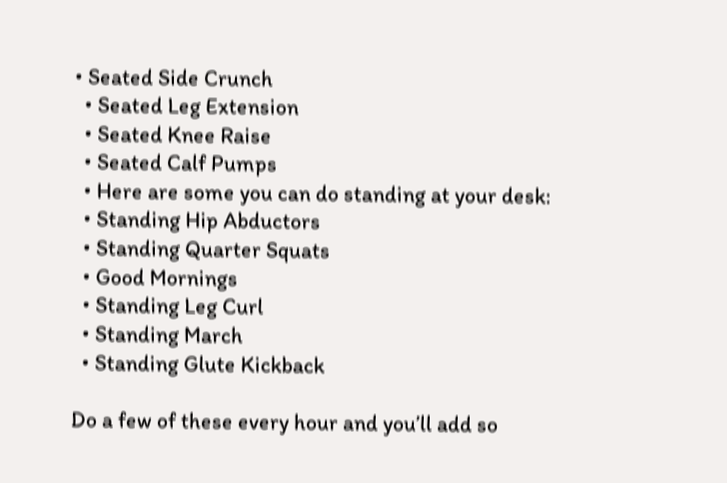• Seated Side Crunch
  • Seated Leg Extension
  • Seated Knee Raise
  • Seated Calf Pumps
  • Here are some you can do standing at your desk:
  • Standing Hip Abductors
  • Standing Quarter Squats
  • Good Mornings
  • Standing Leg Curl
  • Standing March
  • Standing Glute Kickback

Do a few of these every hour and you’ll add so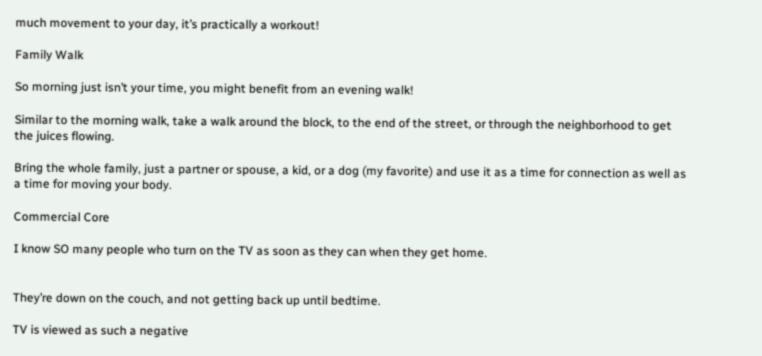much movement to your day, it’s practically a workout!

Family Walk

So morning just isn’t your time, you might benefit from an evening walk!

Similar to the morning walk, take a walk around the block, to the end of the street, or through the neighborhood to get the juices flowing.

Bring the whole family, just a partner or spouse, a kid, or a dog (my favorite) and use it as a time for connection as well as a time for moving your body.

Commercial Core

I know SO many people who turn on the TV as soon as they can when they get home.


They’re down on the couch, and not getting back up until bedtime.

TV is viewed as such a negative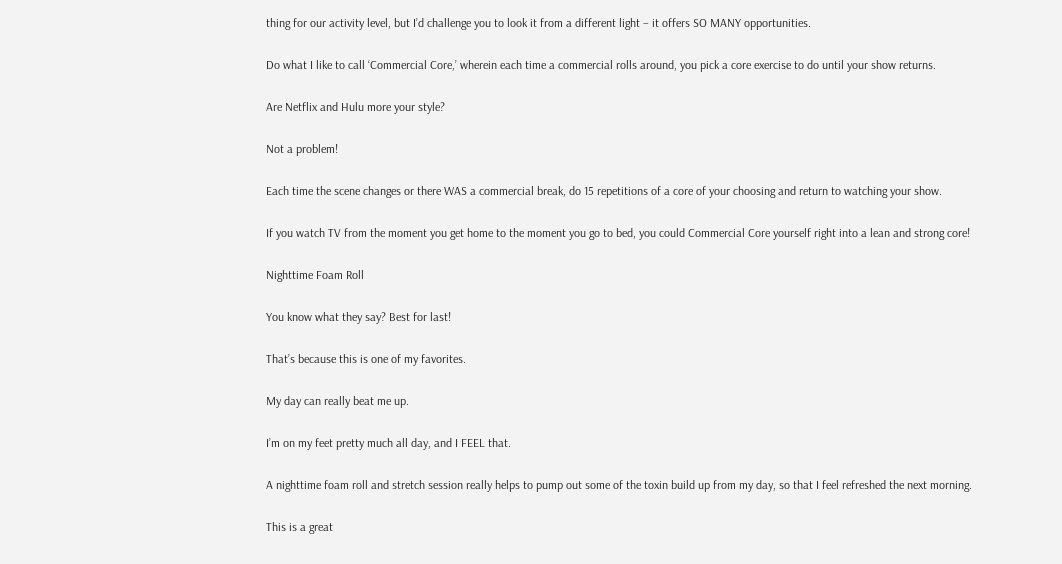thing for our activity level, but I’d challenge you to look it from a different light – it offers SO MANY opportunities.

Do what I like to call ‘Commercial Core,’ wherein each time a commercial rolls around, you pick a core exercise to do until your show returns.

Are Netflix and Hulu more your style?

Not a problem!

Each time the scene changes or there WAS a commercial break, do 15 repetitions of a core of your choosing and return to watching your show.

If you watch TV from the moment you get home to the moment you go to bed, you could Commercial Core yourself right into a lean and strong core!

Nighttime Foam Roll

You know what they say? Best for last!

That’s because this is one of my favorites.

My day can really beat me up.

I’m on my feet pretty much all day, and I FEEL that.

A nighttime foam roll and stretch session really helps to pump out some of the toxin build up from my day, so that I feel refreshed the next morning.

This is a great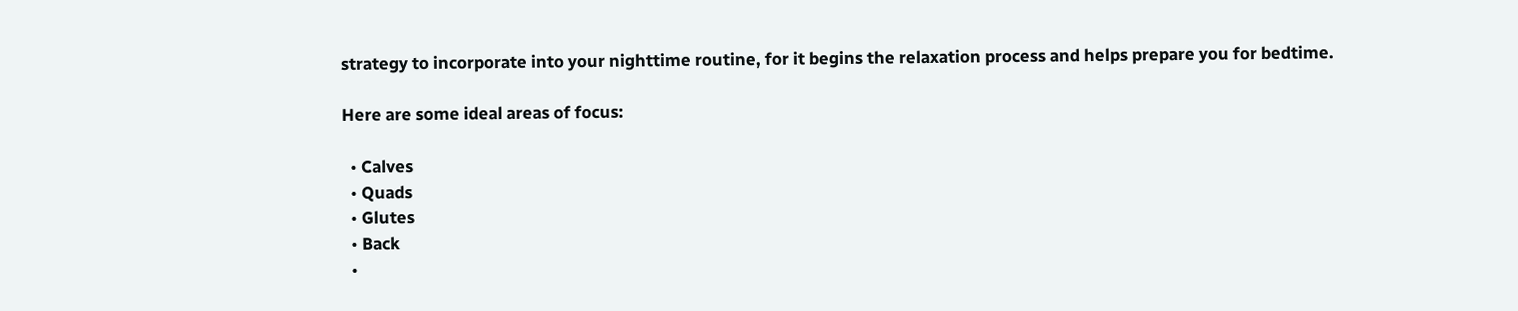strategy to incorporate into your nighttime routine, for it begins the relaxation process and helps prepare you for bedtime.

Here are some ideal areas of focus:

  • Calves
  • Quads
  • Glutes
  • Back
  •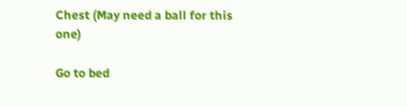Chest (May need a ball for this one)

Go to bed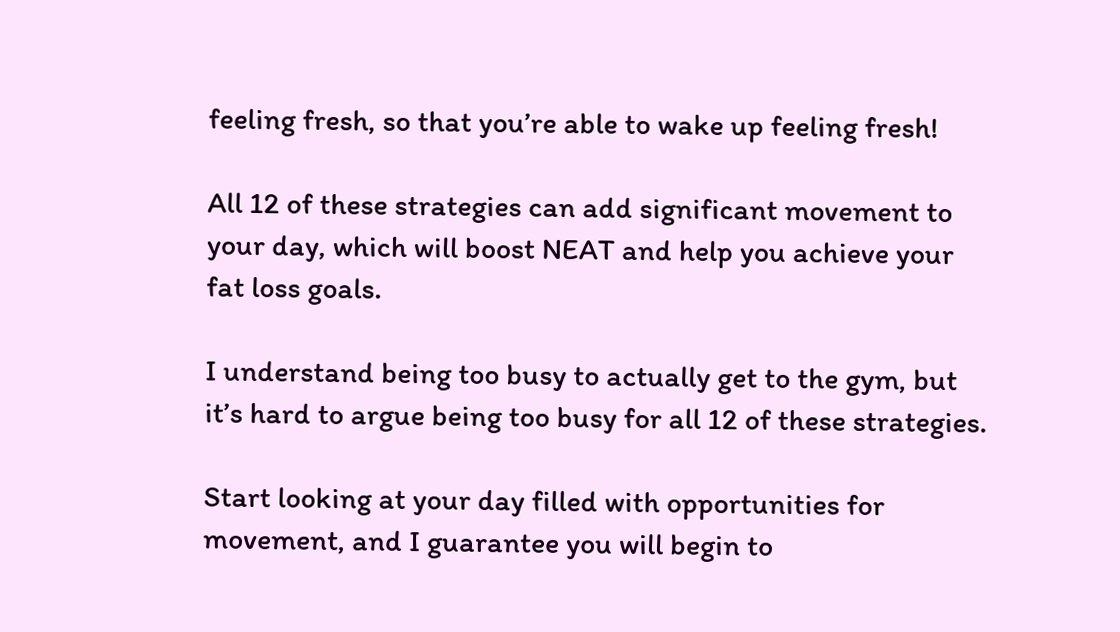feeling fresh, so that you’re able to wake up feeling fresh!

All 12 of these strategies can add significant movement to your day, which will boost NEAT and help you achieve your fat loss goals.

I understand being too busy to actually get to the gym, but it’s hard to argue being too busy for all 12 of these strategies.

Start looking at your day filled with opportunities for movement, and I guarantee you will begin to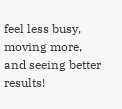feel less busy, moving more, and seeing better results!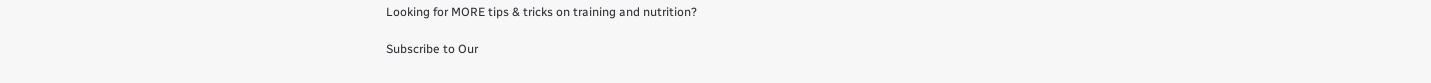Looking for MORE tips & tricks on training and nutrition?

Subscribe to Our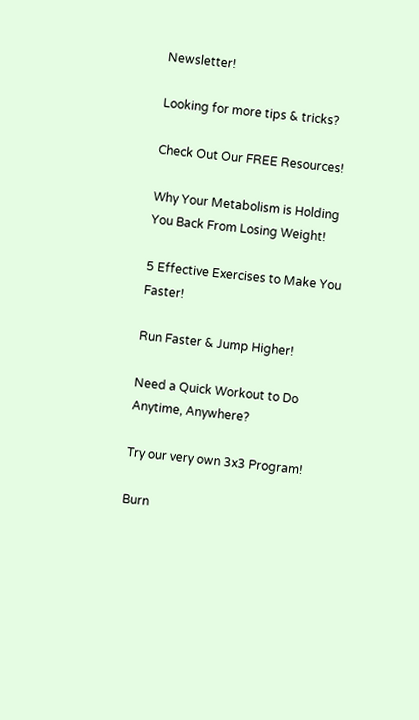Newsletter!

Looking for more tips & tricks?

Check Out Our FREE Resources!

Why Your Metabolism is Holding You Back From Losing Weight!

5 Effective Exercises to Make You Faster!

Run Faster & Jump Higher!

Need a Quick Workout to Do Anytime, Anywhere?

Try our very own 3x3 Program!

Burn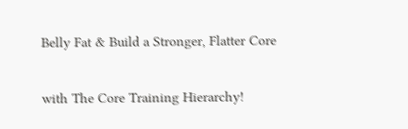Belly Fat & Build a Stronger, Flatter Core

with The Core Training Hierarchy!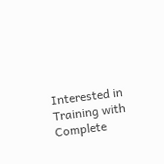Interested in Training with Complete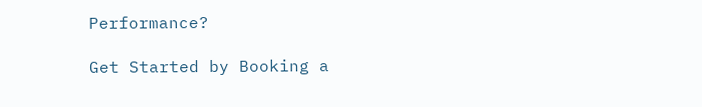Performance?

Get Started by Booking a